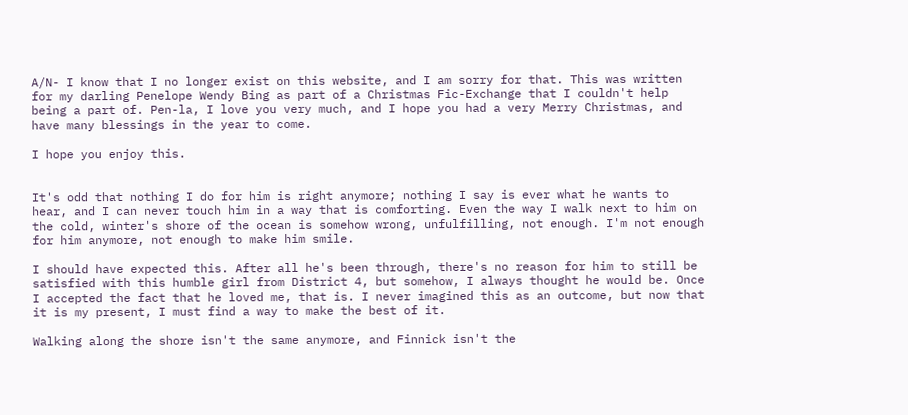A/N- I know that I no longer exist on this website, and I am sorry for that. This was written for my darling Penelope Wendy Bing as part of a Christmas Fic-Exchange that I couldn't help being a part of. Pen-la, I love you very much, and I hope you had a very Merry Christmas, and have many blessings in the year to come.

I hope you enjoy this.


It's odd that nothing I do for him is right anymore; nothing I say is ever what he wants to hear, and I can never touch him in a way that is comforting. Even the way I walk next to him on the cold, winter's shore of the ocean is somehow wrong, unfulfilling, not enough. I'm not enough for him anymore, not enough to make him smile.

I should have expected this. After all he's been through, there's no reason for him to still be satisfied with this humble girl from District 4, but somehow, I always thought he would be. Once I accepted the fact that he loved me, that is. I never imagined this as an outcome, but now that it is my present, I must find a way to make the best of it.

Walking along the shore isn't the same anymore, and Finnick isn't the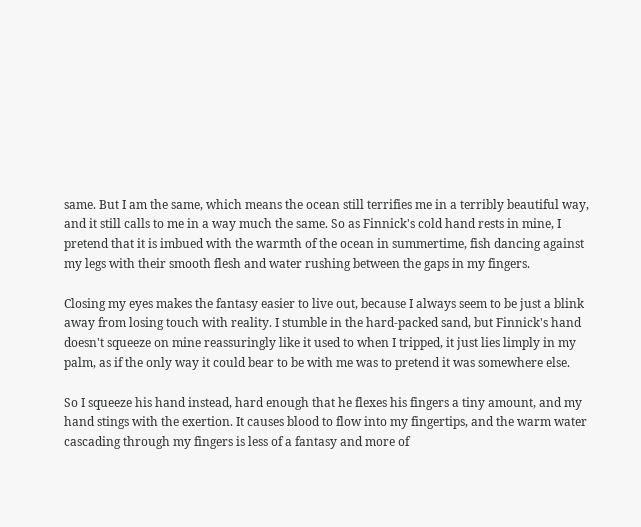same. But I am the same, which means the ocean still terrifies me in a terribly beautiful way, and it still calls to me in a way much the same. So as Finnick's cold hand rests in mine, I pretend that it is imbued with the warmth of the ocean in summertime, fish dancing against my legs with their smooth flesh and water rushing between the gaps in my fingers.

Closing my eyes makes the fantasy easier to live out, because I always seem to be just a blink away from losing touch with reality. I stumble in the hard-packed sand, but Finnick's hand doesn't squeeze on mine reassuringly like it used to when I tripped, it just lies limply in my palm, as if the only way it could bear to be with me was to pretend it was somewhere else.

So I squeeze his hand instead, hard enough that he flexes his fingers a tiny amount, and my hand stings with the exertion. It causes blood to flow into my fingertips, and the warm water cascading through my fingers is less of a fantasy and more of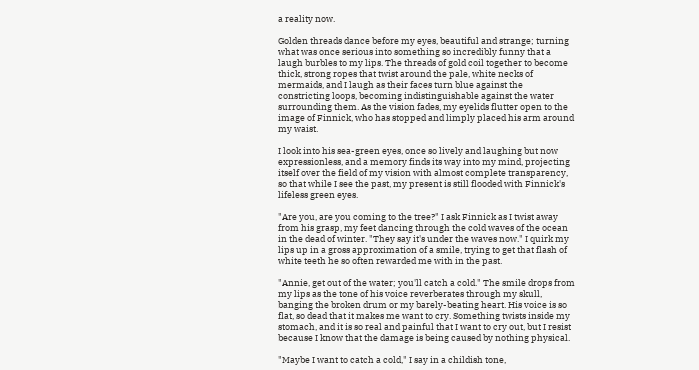a reality now.

Golden threads dance before my eyes, beautiful and strange; turning what was once serious into something so incredibly funny that a laugh burbles to my lips. The threads of gold coil together to become thick, strong ropes that twist around the pale, white necks of mermaids, and I laugh as their faces turn blue against the constricting loops, becoming indistinguishable against the water surrounding them. As the vision fades, my eyelids flutter open to the image of Finnick, who has stopped and limply placed his arm around my waist.

I look into his sea-green eyes, once so lively and laughing but now expressionless, and a memory finds its way into my mind, projecting itself over the field of my vision with almost complete transparency, so that while I see the past, my present is still flooded with Finnick's lifeless green eyes.

"Are you, are you coming to the tree?" I ask Finnick as I twist away from his grasp, my feet dancing through the cold waves of the ocean in the dead of winter. "They say it's under the waves now." I quirk my lips up in a gross approximation of a smile, trying to get that flash of white teeth he so often rewarded me with in the past.

"Annie, get out of the water; you'll catch a cold." The smile drops from my lips as the tone of his voice reverberates through my skull, banging the broken drum or my barely-beating heart. His voice is so flat, so dead that it makes me want to cry. Something twists inside my stomach, and it is so real and painful that I want to cry out, but I resist because I know that the damage is being caused by nothing physical.

"Maybe I want to catch a cold," I say in a childish tone,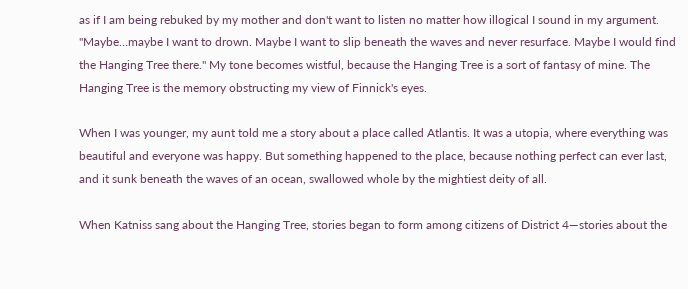as if I am being rebuked by my mother and don't want to listen no matter how illogical I sound in my argument. "Maybe…maybe I want to drown. Maybe I want to slip beneath the waves and never resurface. Maybe I would find the Hanging Tree there." My tone becomes wistful, because the Hanging Tree is a sort of fantasy of mine. The Hanging Tree is the memory obstructing my view of Finnick's eyes.

When I was younger, my aunt told me a story about a place called Atlantis. It was a utopia, where everything was beautiful and everyone was happy. But something happened to the place, because nothing perfect can ever last, and it sunk beneath the waves of an ocean, swallowed whole by the mightiest deity of all.

When Katniss sang about the Hanging Tree, stories began to form among citizens of District 4—stories about the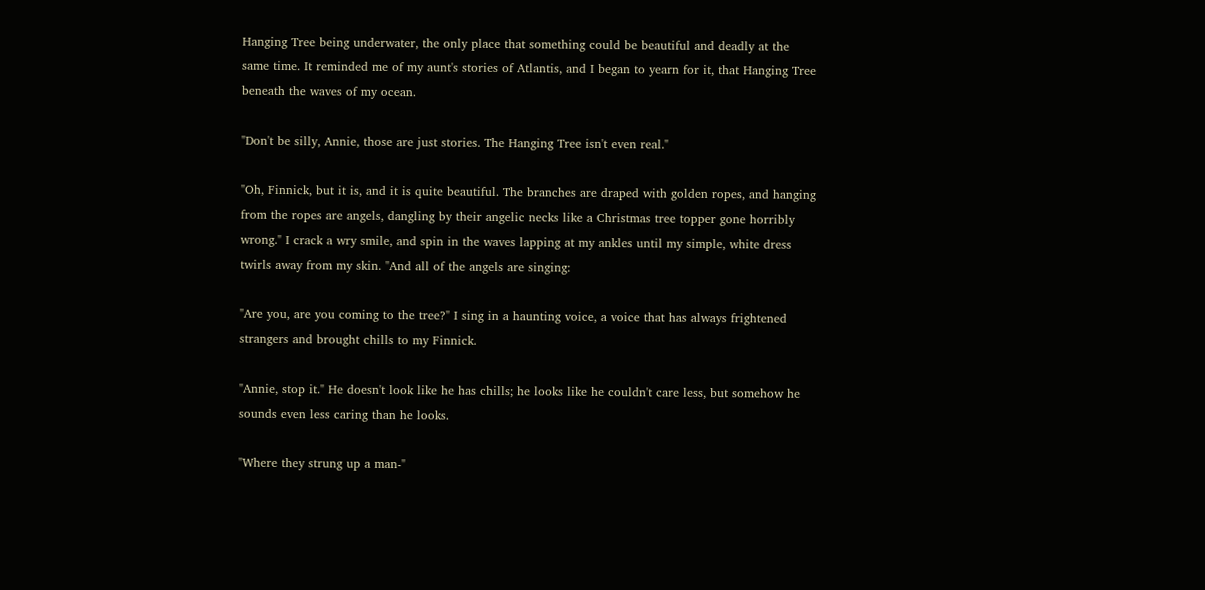Hanging Tree being underwater, the only place that something could be beautiful and deadly at the same time. It reminded me of my aunt's stories of Atlantis, and I began to yearn for it, that Hanging Tree beneath the waves of my ocean.

"Don't be silly, Annie, those are just stories. The Hanging Tree isn't even real."

"Oh, Finnick, but it is, and it is quite beautiful. The branches are draped with golden ropes, and hanging from the ropes are angels, dangling by their angelic necks like a Christmas tree topper gone horribly wrong." I crack a wry smile, and spin in the waves lapping at my ankles until my simple, white dress twirls away from my skin. "And all of the angels are singing:

"Are you, are you coming to the tree?" I sing in a haunting voice, a voice that has always frightened strangers and brought chills to my Finnick.

"Annie, stop it." He doesn't look like he has chills; he looks like he couldn't care less, but somehow he sounds even less caring than he looks.

"Where they strung up a man-"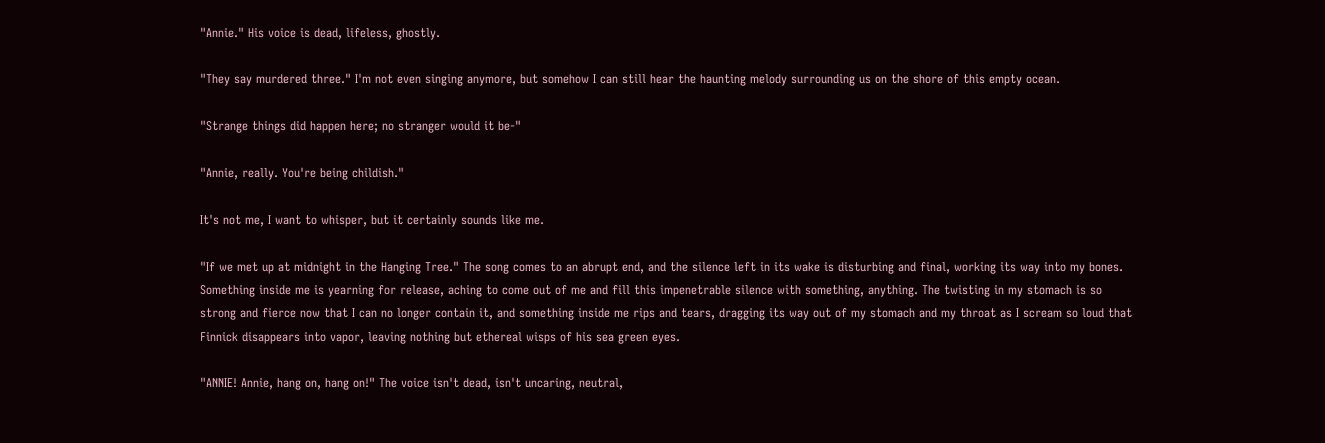"Annie." His voice is dead, lifeless, ghostly.

"They say murdered three." I'm not even singing anymore, but somehow I can still hear the haunting melody surrounding us on the shore of this empty ocean.

"Strange things did happen here; no stranger would it be-"

"Annie, really. You're being childish."

It's not me, I want to whisper, but it certainly sounds like me.

"If we met up at midnight in the Hanging Tree." The song comes to an abrupt end, and the silence left in its wake is disturbing and final, working its way into my bones. Something inside me is yearning for release, aching to come out of me and fill this impenetrable silence with something, anything. The twisting in my stomach is so strong and fierce now that I can no longer contain it, and something inside me rips and tears, dragging its way out of my stomach and my throat as I scream so loud that Finnick disappears into vapor, leaving nothing but ethereal wisps of his sea green eyes.

"ANNIE! Annie, hang on, hang on!" The voice isn't dead, isn't uncaring, neutral,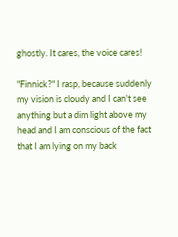ghostly. It cares, the voice cares!

"Finnick?" I rasp, because suddenly my vision is cloudy and I can't see anything but a dim light above my head and I am conscious of the fact that I am lying on my back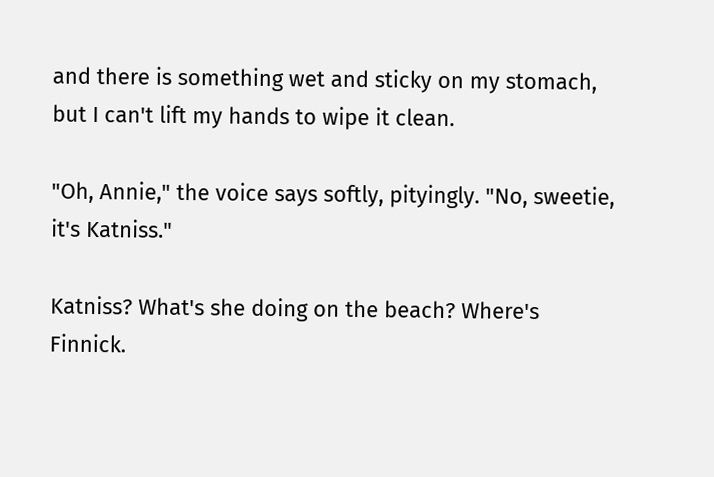and there is something wet and sticky on my stomach, but I can't lift my hands to wipe it clean.

"Oh, Annie," the voice says softly, pityingly. "No, sweetie, it's Katniss."

Katniss? What's she doing on the beach? Where's Finnick.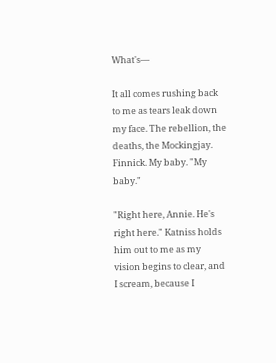What's—

It all comes rushing back to me as tears leak down my face. The rebellion, the deaths, the Mockingjay. Finnick. My baby. "My baby."

"Right here, Annie. He's right here." Katniss holds him out to me as my vision begins to clear, and I scream, because I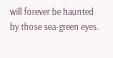will forever be haunted by those sea-green eyes.